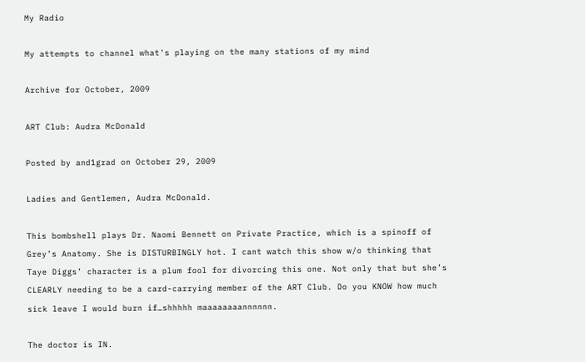My Radio

My attempts to channel what's playing on the many stations of my mind

Archive for October, 2009

ART Club: Audra McDonald

Posted by and1grad on October 29, 2009

Ladies and Gentlemen, Audra McDonald.

This bombshell plays Dr. Naomi Bennett on Private Practice, which is a spinoff of Grey’s Anatomy. She is DISTURBINGLY hot. I cant watch this show w/o thinking that Taye Diggs’ character is a plum fool for divorcing this one. Not only that but she’s CLEARLY needing to be a card-carrying member of the ART Club. Do you KNOW how much sick leave I would burn if…shhhhh maaaaaaaannnnnn.

The doctor is IN.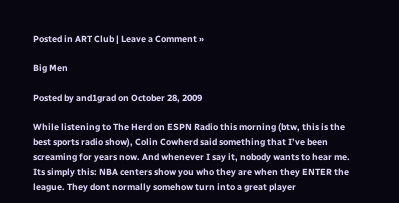Posted in ART Club | Leave a Comment »

Big Men

Posted by and1grad on October 28, 2009

While listening to The Herd on ESPN Radio this morning (btw, this is the best sports radio show), Colin Cowherd said something that I’ve been screaming for years now. And whenever I say it, nobody wants to hear me. Its simply this: NBA centers show you who they are when they ENTER the league. They dont normally somehow turn into a great player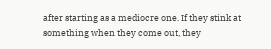after starting as a mediocre one. If they stink at something when they come out, they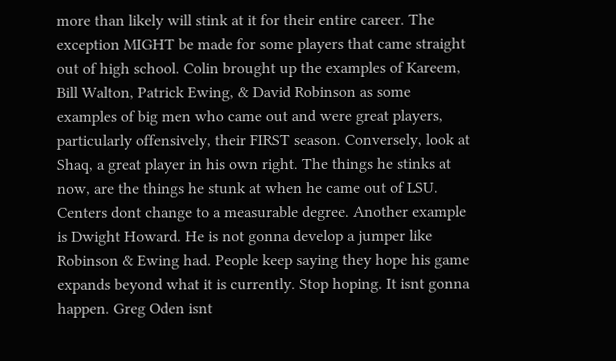more than likely will stink at it for their entire career. The exception MIGHT be made for some players that came straight out of high school. Colin brought up the examples of Kareem, Bill Walton, Patrick Ewing, & David Robinson as some examples of big men who came out and were great players, particularly offensively, their FIRST season. Conversely, look at Shaq, a great player in his own right. The things he stinks at now, are the things he stunk at when he came out of LSU. Centers dont change to a measurable degree. Another example is Dwight Howard. He is not gonna develop a jumper like Robinson & Ewing had. People keep saying they hope his game expands beyond what it is currently. Stop hoping. It isnt gonna happen. Greg Oden isnt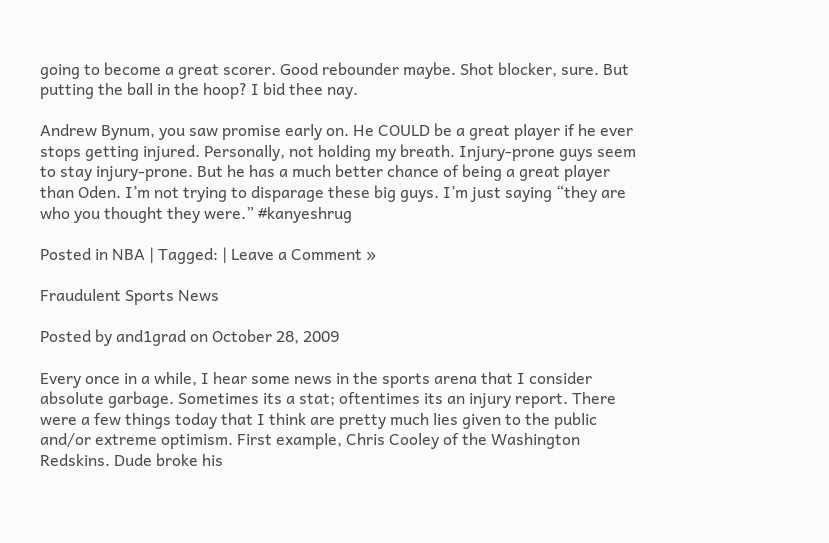going to become a great scorer. Good rebounder maybe. Shot blocker, sure. But putting the ball in the hoop? I bid thee nay.

Andrew Bynum, you saw promise early on. He COULD be a great player if he ever stops getting injured. Personally, not holding my breath. Injury-prone guys seem to stay injury-prone. But he has a much better chance of being a great player than Oden. I’m not trying to disparage these big guys. I’m just saying “they are who you thought they were.” #kanyeshrug

Posted in NBA | Tagged: | Leave a Comment »

Fraudulent Sports News

Posted by and1grad on October 28, 2009

Every once in a while, I hear some news in the sports arena that I consider absolute garbage. Sometimes its a stat; oftentimes its an injury report. There were a few things today that I think are pretty much lies given to the public and/or extreme optimism. First example, Chris Cooley of the Washington Redskins. Dude broke his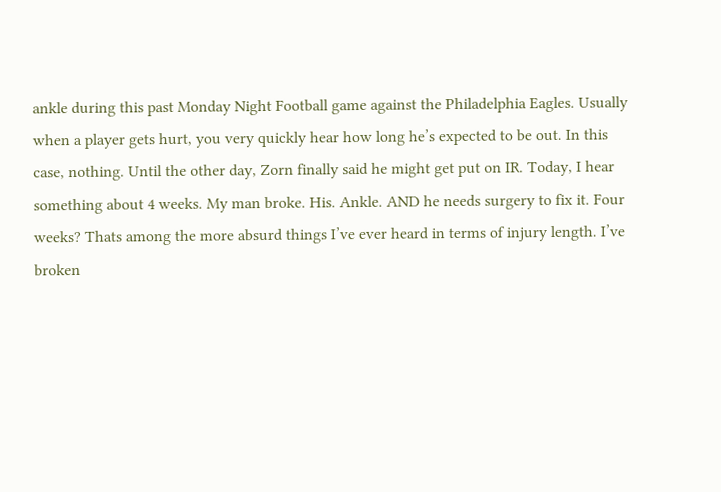ankle during this past Monday Night Football game against the Philadelphia Eagles. Usually when a player gets hurt, you very quickly hear how long he’s expected to be out. In this case, nothing. Until the other day, Zorn finally said he might get put on IR. Today, I hear something about 4 weeks. My man broke. His. Ankle. AND he needs surgery to fix it. Four weeks? Thats among the more absurd things I’ve ever heard in terms of injury length. I’ve broken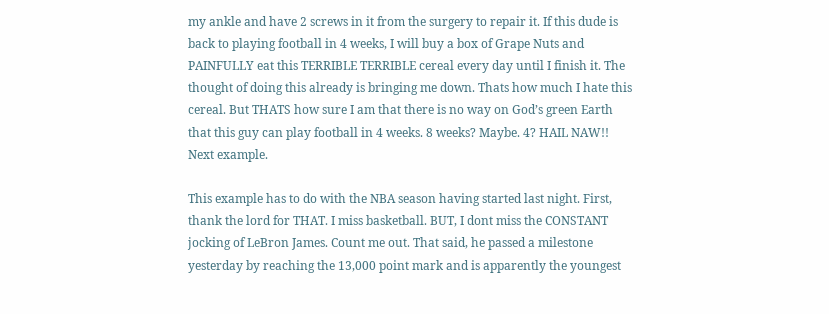my ankle and have 2 screws in it from the surgery to repair it. If this dude is back to playing football in 4 weeks, I will buy a box of Grape Nuts and PAINFULLY eat this TERRIBLE TERRIBLE cereal every day until I finish it. The thought of doing this already is bringing me down. Thats how much I hate this cereal. But THATS how sure I am that there is no way on God’s green Earth that this guy can play football in 4 weeks. 8 weeks? Maybe. 4? HAIL NAW!! Next example.

This example has to do with the NBA season having started last night. First, thank the lord for THAT. I miss basketball. BUT, I dont miss the CONSTANT jocking of LeBron James. Count me out. That said, he passed a milestone yesterday by reaching the 13,000 point mark and is apparently the youngest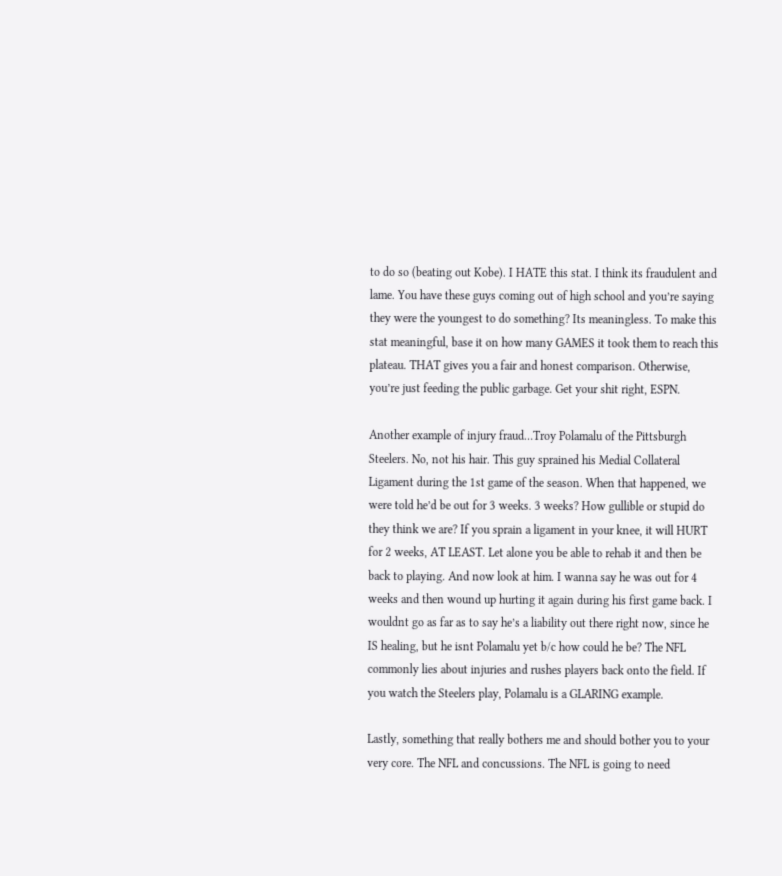to do so (beating out Kobe). I HATE this stat. I think its fraudulent and lame. You have these guys coming out of high school and you’re saying they were the youngest to do something? Its meaningless. To make this stat meaningful, base it on how many GAMES it took them to reach this plateau. THAT gives you a fair and honest comparison. Otherwise, you’re just feeding the public garbage. Get your shit right, ESPN.

Another example of injury fraud…Troy Polamalu of the Pittsburgh Steelers. No, not his hair. This guy sprained his Medial Collateral Ligament during the 1st game of the season. When that happened, we were told he’d be out for 3 weeks. 3 weeks? How gullible or stupid do they think we are? If you sprain a ligament in your knee, it will HURT for 2 weeks, AT LEAST. Let alone you be able to rehab it and then be back to playing. And now look at him. I wanna say he was out for 4 weeks and then wound up hurting it again during his first game back. I wouldnt go as far as to say he’s a liability out there right now, since he IS healing, but he isnt Polamalu yet b/c how could he be? The NFL commonly lies about injuries and rushes players back onto the field. If you watch the Steelers play, Polamalu is a GLARING example.

Lastly, something that really bothers me and should bother you to your very core. The NFL and concussions. The NFL is going to need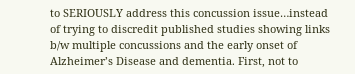to SERIOUSLY address this concussion issue…instead of trying to discredit published studies showing links b/w multiple concussions and the early onset of Alzheimer’s Disease and dementia. First, not to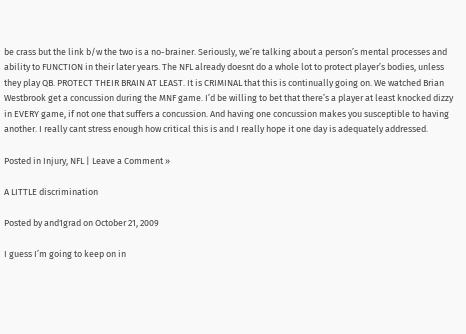be crass but the link b/w the two is a no-brainer. Seriously, we’re talking about a person’s mental processes and ability to FUNCTION in their later years. The NFL already doesnt do a whole lot to protect player’s bodies, unless they play QB. PROTECT THEIR BRAIN AT LEAST. It is CRIMINAL that this is continually going on. We watched Brian Westbrook get a concussion during the MNF game. I’d be willing to bet that there’s a player at least knocked dizzy in EVERY game, if not one that suffers a concussion. And having one concussion makes you susceptible to having another. I really cant stress enough how critical this is and I really hope it one day is adequately addressed.

Posted in Injury, NFL | Leave a Comment »

A LITTLE discrimination

Posted by and1grad on October 21, 2009

I guess I’m going to keep on in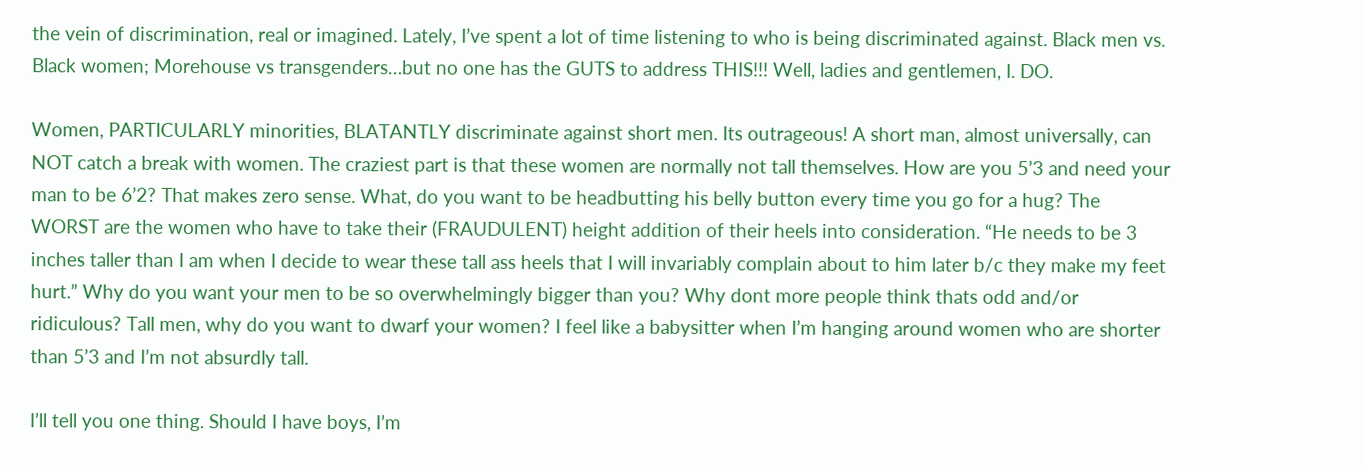the vein of discrimination, real or imagined. Lately, I’ve spent a lot of time listening to who is being discriminated against. Black men vs. Black women; Morehouse vs transgenders…but no one has the GUTS to address THIS!!! Well, ladies and gentlemen, I. DO.

Women, PARTICULARLY minorities, BLATANTLY discriminate against short men. Its outrageous! A short man, almost universally, can NOT catch a break with women. The craziest part is that these women are normally not tall themselves. How are you 5’3 and need your man to be 6’2? That makes zero sense. What, do you want to be headbutting his belly button every time you go for a hug? The WORST are the women who have to take their (FRAUDULENT) height addition of their heels into consideration. “He needs to be 3 inches taller than I am when I decide to wear these tall ass heels that I will invariably complain about to him later b/c they make my feet hurt.” Why do you want your men to be so overwhelmingly bigger than you? Why dont more people think thats odd and/or ridiculous? Tall men, why do you want to dwarf your women? I feel like a babysitter when I’m hanging around women who are shorter than 5’3 and I’m not absurdly tall.

I’ll tell you one thing. Should I have boys, I’m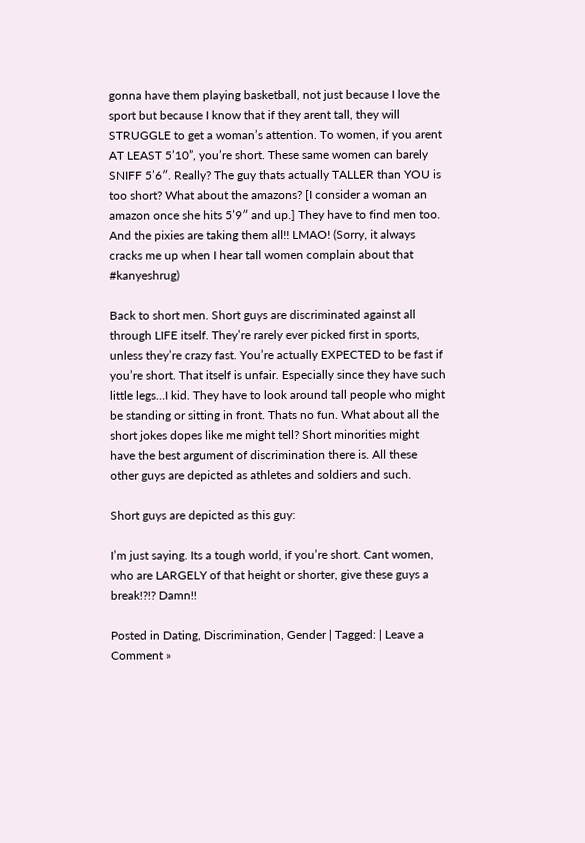gonna have them playing basketball, not just because I love the sport but because I know that if they arent tall, they will STRUGGLE to get a woman’s attention. To women, if you arent AT LEAST 5’10”, you’re short. These same women can barely SNIFF 5’6″. Really? The guy thats actually TALLER than YOU is too short? What about the amazons? [I consider a woman an amazon once she hits 5’9″ and up.] They have to find men too. And the pixies are taking them all!! LMAO! (Sorry, it always cracks me up when I hear tall women complain about that #kanyeshrug)

Back to short men. Short guys are discriminated against all through LIFE itself. They’re rarely ever picked first in sports, unless they’re crazy fast. You’re actually EXPECTED to be fast if you’re short. That itself is unfair. Especially since they have such little legs…I kid. They have to look around tall people who might be standing or sitting in front. Thats no fun. What about all the short jokes dopes like me might tell? Short minorities might have the best argument of discrimination there is. All these other guys are depicted as athletes and soldiers and such.

Short guys are depicted as this guy:

I’m just saying. Its a tough world, if you’re short. Cant women, who are LARGELY of that height or shorter, give these guys a break!?!? Damn!!

Posted in Dating, Discrimination, Gender | Tagged: | Leave a Comment »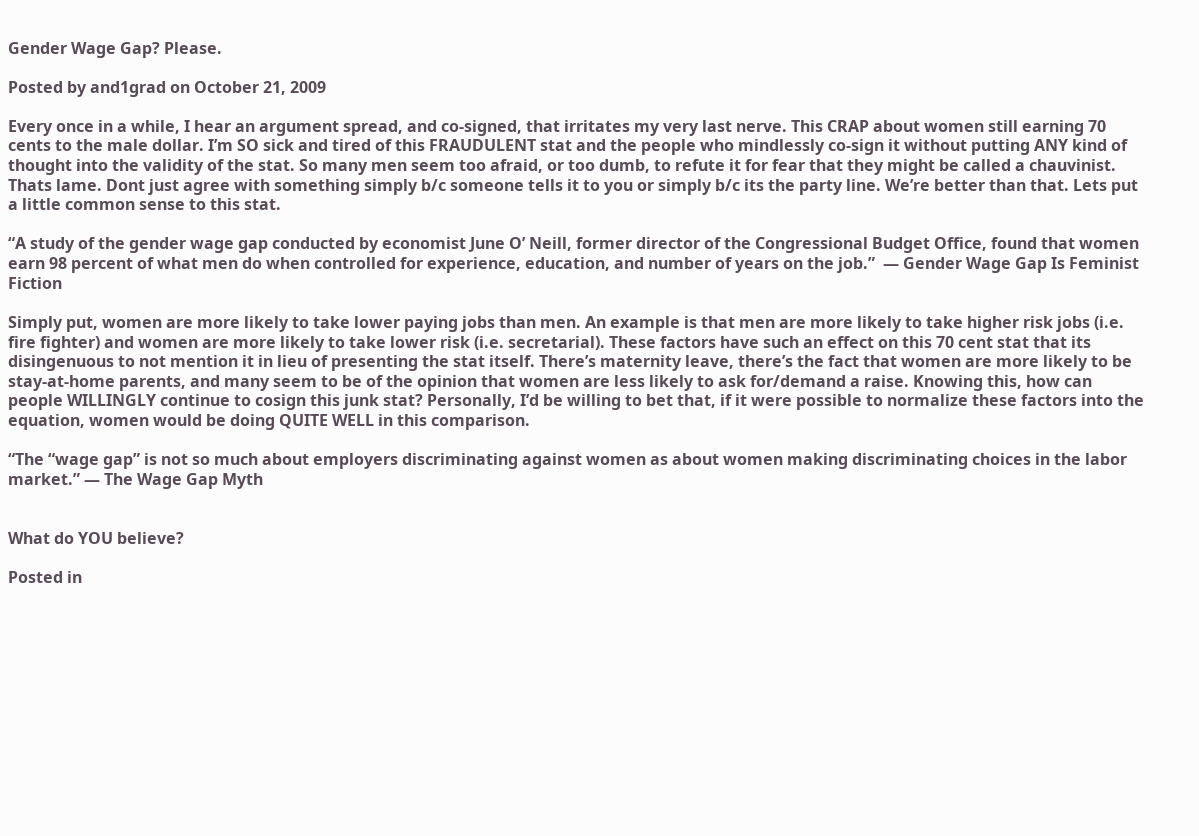Gender Wage Gap? Please.

Posted by and1grad on October 21, 2009

Every once in a while, I hear an argument spread, and co-signed, that irritates my very last nerve. This CRAP about women still earning 70 cents to the male dollar. I’m SO sick and tired of this FRAUDULENT stat and the people who mindlessly co-sign it without putting ANY kind of thought into the validity of the stat. So many men seem too afraid, or too dumb, to refute it for fear that they might be called a chauvinist. Thats lame. Dont just agree with something simply b/c someone tells it to you or simply b/c its the party line. We’re better than that. Lets put a little common sense to this stat.

“A study of the gender wage gap conducted by economist June O’ Neill, former director of the Congressional Budget Office, found that women earn 98 percent of what men do when controlled for experience, education, and number of years on the job.”  — Gender Wage Gap Is Feminist Fiction

Simply put, women are more likely to take lower paying jobs than men. An example is that men are more likely to take higher risk jobs (i.e. fire fighter) and women are more likely to take lower risk (i.e. secretarial). These factors have such an effect on this 70 cent stat that its disingenuous to not mention it in lieu of presenting the stat itself. There’s maternity leave, there’s the fact that women are more likely to be stay-at-home parents, and many seem to be of the opinion that women are less likely to ask for/demand a raise. Knowing this, how can people WILLINGLY continue to cosign this junk stat? Personally, I’d be willing to bet that, if it were possible to normalize these factors into the equation, women would be doing QUITE WELL in this comparison.

“The “wage gap” is not so much about employers discriminating against women as about women making discriminating choices in the labor market.” — The Wage Gap Myth


What do YOU believe?

Posted in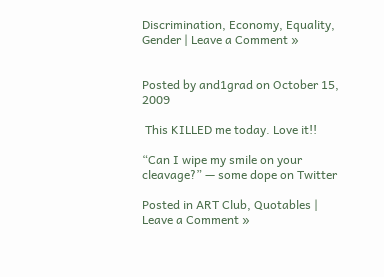Discrimination, Economy, Equality, Gender | Leave a Comment »


Posted by and1grad on October 15, 2009

 This KILLED me today. Love it!!

“Can I wipe my smile on your cleavage?” — some dope on Twitter

Posted in ART Club, Quotables | Leave a Comment »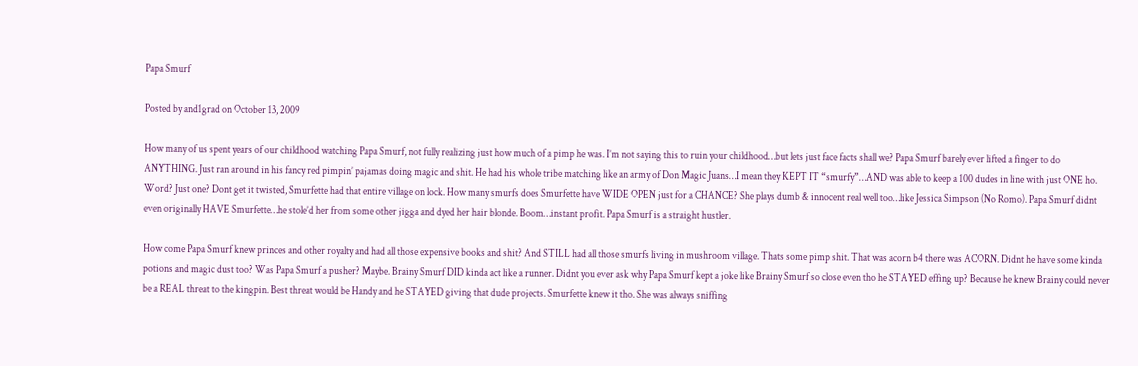Papa Smurf

Posted by and1grad on October 13, 2009

How many of us spent years of our childhood watching Papa Smurf, not fully realizing just how much of a pimp he was. I’m not saying this to ruin your childhood…but lets just face facts shall we? Papa Smurf barely ever lifted a finger to do ANYTHING. Just ran around in his fancy red pimpin’ pajamas doing magic and shit. He had his whole tribe matching like an army of Don Magic Juans…I mean they KEPT IT “smurfy”…AND was able to keep a 100 dudes in line with just ONE ho. Word? Just one? Dont get it twisted, Smurfette had that entire village on lock. How many smurfs does Smurfette have WIDE OPEN just for a CHANCE? She plays dumb & innocent real well too…like Jessica Simpson (No Romo). Papa Smurf didnt even originally HAVE Smurfette…he stole’d her from some other jigga and dyed her hair blonde. Boom…instant profit. Papa Smurf is a straight hustler.

How come Papa Smurf knew princes and other royalty and had all those expensive books and shit? And STILL had all those smurfs living in mushroom village. Thats some pimp shit. That was acorn b4 there was ACORN. Didnt he have some kinda potions and magic dust too? Was Papa Smurf a pusher? Maybe. Brainy Smurf DID kinda act like a runner. Didnt you ever ask why Papa Smurf kept a joke like Brainy Smurf so close even tho he STAYED effing up? Because he knew Brainy could never be a REAL threat to the kingpin. Best threat would be Handy and he STAYED giving that dude projects. Smurfette knew it tho. She was always sniffing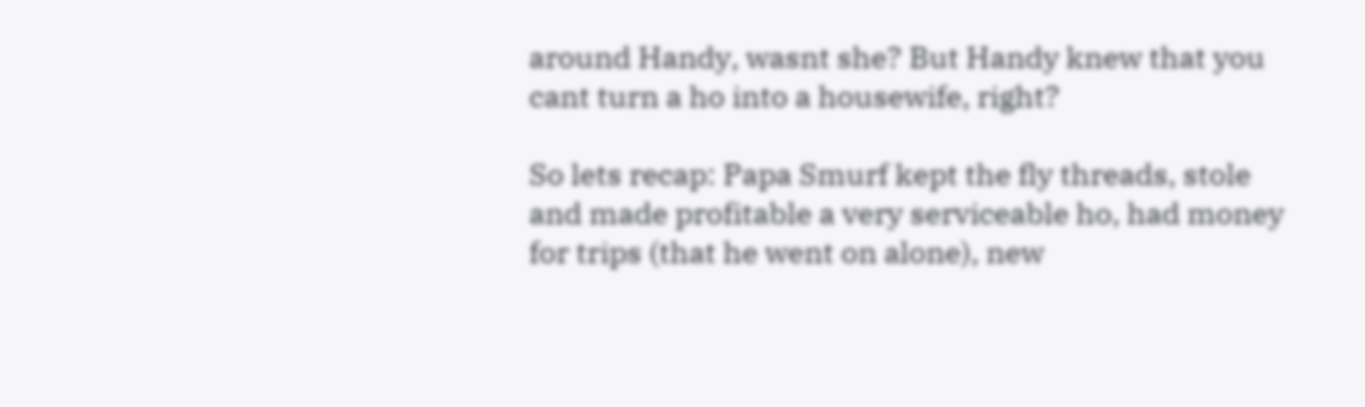around Handy, wasnt she? But Handy knew that you cant turn a ho into a housewife, right?

So lets recap: Papa Smurf kept the fly threads, stole and made profitable a very serviceable ho, had money for trips (that he went on alone), new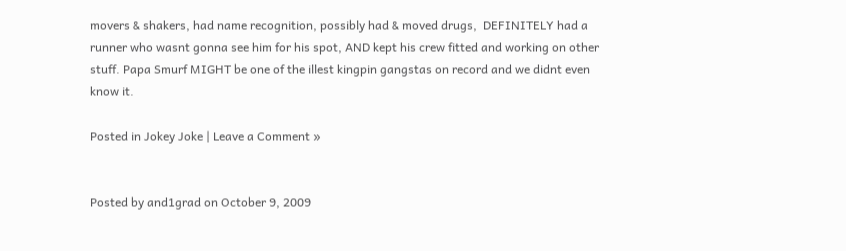movers & shakers, had name recognition, possibly had & moved drugs,  DEFINITELY had a runner who wasnt gonna see him for his spot, AND kept his crew fitted and working on other stuff. Papa Smurf MIGHT be one of the illest kingpin gangstas on record and we didnt even know it.

Posted in Jokey Joke | Leave a Comment »


Posted by and1grad on October 9, 2009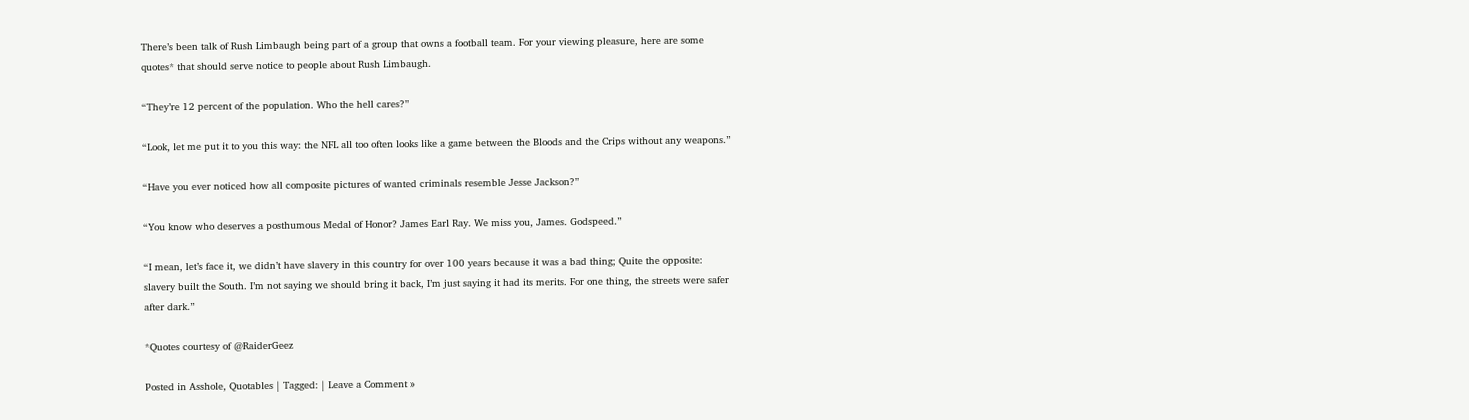There’s been talk of Rush Limbaugh being part of a group that owns a football team. For your viewing pleasure, here are some quotes* that should serve notice to people about Rush Limbaugh.

“They’re 12 percent of the population. Who the hell cares?”

“Look, let me put it to you this way: the NFL all too often looks like a game between the Bloods and the Crips without any weapons.”

“Have you ever noticed how all composite pictures of wanted criminals resemble Jesse Jackson?”

“You know who deserves a posthumous Medal of Honor? James Earl Ray. We miss you, James. Godspeed.”

“I mean, let’s face it, we didn’t have slavery in this country for over 100 years because it was a bad thing; Quite the opposite: slavery built the South. I’m not saying we should bring it back, I’m just saying it had its merits. For one thing, the streets were safer after dark.”

*Quotes courtesy of @RaiderGeez

Posted in Asshole, Quotables | Tagged: | Leave a Comment »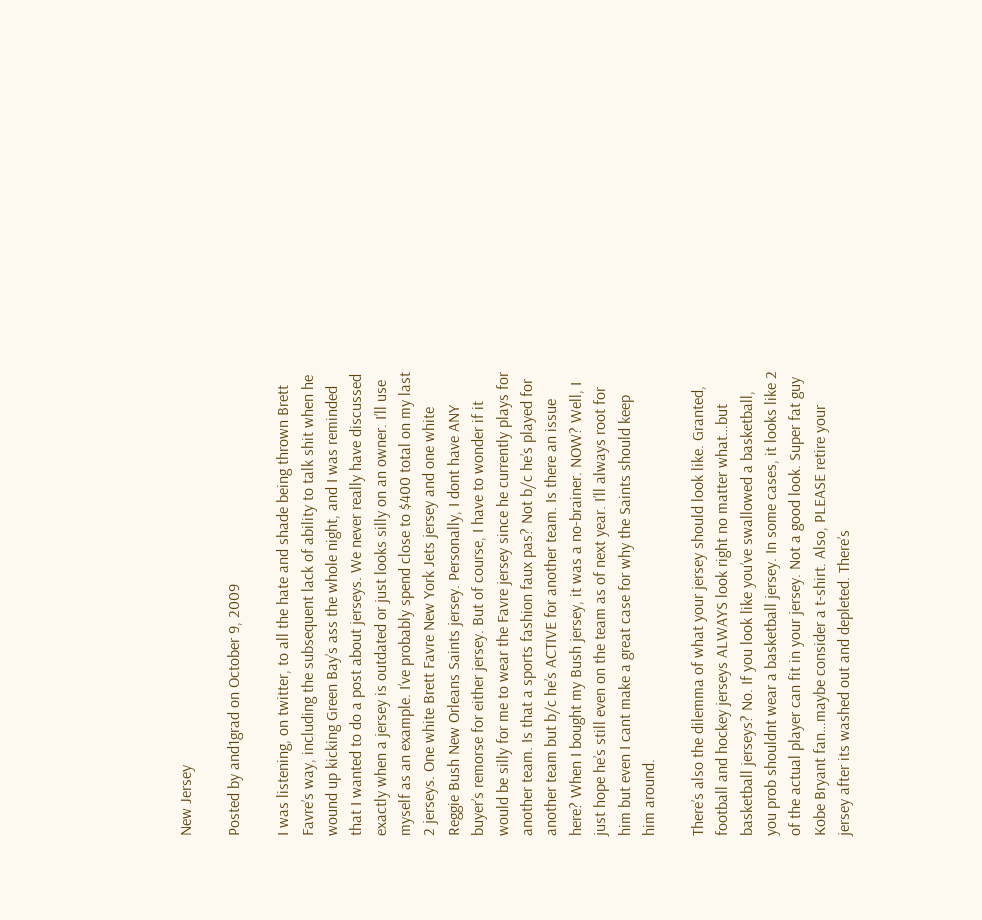New Jersey

Posted by and1grad on October 9, 2009

I was listening, on twitter, to all the hate and shade being thrown Brett Favre’s way, including the subsequent lack of ability to talk shit when he wound up kicking Green Bay’s ass the whole night, and I was reminded that I wanted to do a post about jerseys. We never really have discussed exactly when a jersey is outdated or just looks silly on an owner. I’ll use myself as an example. I’ve probably spend close to $400 total on my last 2 jerseys. One white Brett Favre New York Jets jersey and one white Reggie Bush New Orleans Saints jersey. Personally, I dont have ANY buyer’s remorse for either jersey. But of course, I have to wonder if it would be silly for me to wear the Favre jersey since he currently plays for another team. Is that a sports fashion faux pas? Not b/c he’s played for another team but b/c he’s ACTIVE for another team. Is there an issue here? When I bought my Bush jersey, it was a no-brainer. NOW? Well, I just hope he’s still even on the team as of next year. I’ll always root for him but even I cant make a great case for why the Saints should keep him around.

There’s also the dilemma of what your jersey should look like. Granted, football and hockey jerseys ALWAYS look right no matter what…but basketball jerseys? No. If you look like you’ve swallowed a basketball, you prob shouldnt wear a basketball jersey. In some cases, it looks like 2 of the actual player can fit in your jersey. Not a good look. Super fat guy Kobe Bryant fan…maybe consider a t-shirt. Also, PLEASE retire your jersey after its washed out and depleted. There’s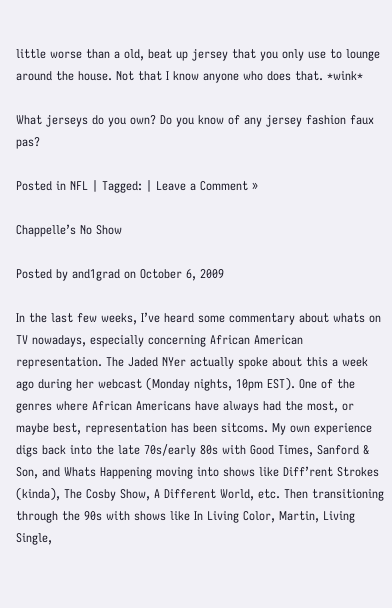little worse than a old, beat up jersey that you only use to lounge around the house. Not that I know anyone who does that. *wink*

What jerseys do you own? Do you know of any jersey fashion faux pas?

Posted in NFL | Tagged: | Leave a Comment »

Chappelle’s No Show

Posted by and1grad on October 6, 2009

In the last few weeks, I’ve heard some commentary about whats on TV nowadays, especially concerning African American representation. The Jaded NYer actually spoke about this a week ago during her webcast (Monday nights, 10pm EST). One of the genres where African Americans have always had the most, or maybe best, representation has been sitcoms. My own experience digs back into the late 70s/early 80s with Good Times, Sanford & Son, and Whats Happening moving into shows like Diff’rent Strokes (kinda), The Cosby Show, A Different World, etc. Then transitioning through the 90s with shows like In Living Color, Martin, Living Single,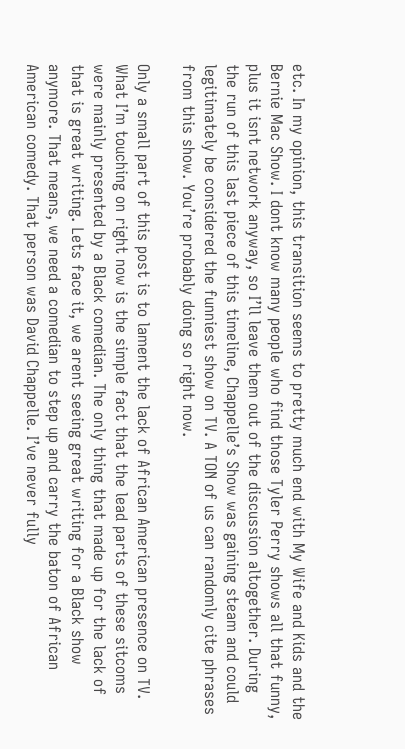etc. In my opinion, this transition seems to pretty much end with My Wife and Kids and the Bernie Mac Show. I dont know many people who find those Tyler Perry shows all that funny, plus it isnt network anyway, so I’ll leave them out of the discussion altogether. During the run of this last piece of this timeline, Chappelle’s Show was gaining steam and could legitimately be considered the funniest show on TV. A TON of us can randomly cite phrases from this show. You’re probably doing so right now.

Only a small part of this post is to lament the lack of African American presence on TV. What I’m touching on right now is the simple fact that the lead parts of these sitcoms were mainly presented by a Black comedian. The only thing that made up for the lack of that is great writing. Lets face it, we arent seeing great writing for a Black show anymore. That means, we need a comedian to step up and carry the baton of African American comedy. That person was David Chappelle. I’ve never fully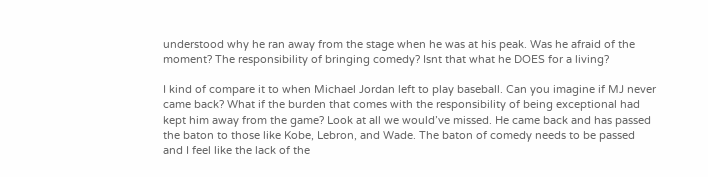understood why he ran away from the stage when he was at his peak. Was he afraid of the moment? The responsibility of bringing comedy? Isnt that what he DOES for a living?

I kind of compare it to when Michael Jordan left to play baseball. Can you imagine if MJ never came back? What if the burden that comes with the responsibility of being exceptional had kept him away from the game? Look at all we would’ve missed. He came back and has passed the baton to those like Kobe, Lebron, and Wade. The baton of comedy needs to be passed and I feel like the lack of the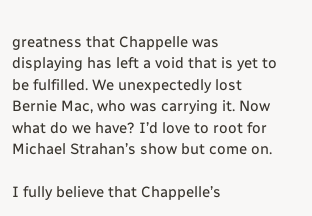greatness that Chappelle was displaying has left a void that is yet to be fulfilled. We unexpectedly lost Bernie Mac, who was carrying it. Now what do we have? I’d love to root for Michael Strahan’s show but come on.

I fully believe that Chappelle’s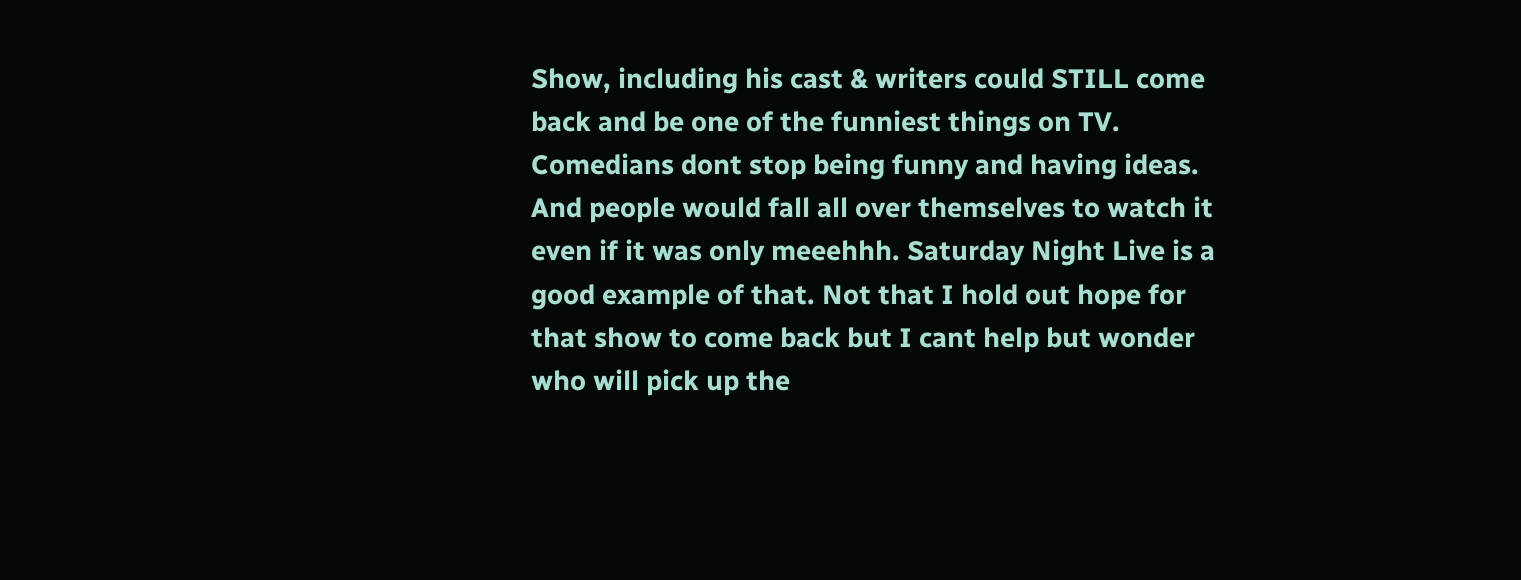Show, including his cast & writers could STILL come back and be one of the funniest things on TV. Comedians dont stop being funny and having ideas. And people would fall all over themselves to watch it even if it was only meeehhh. Saturday Night Live is a good example of that. Not that I hold out hope for that show to come back but I cant help but wonder who will pick up the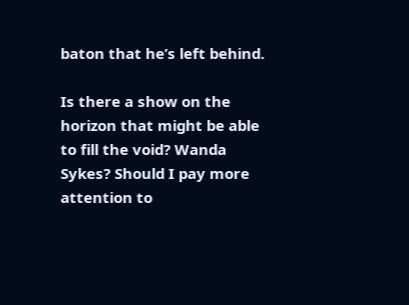baton that he’s left behind.

Is there a show on the horizon that might be able to fill the void? Wanda Sykes? Should I pay more attention to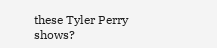these Tyler Perry shows?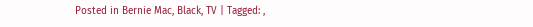Posted in Bernie Mac, Black, TV | Tagged: ,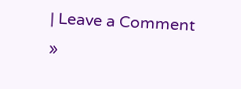| Leave a Comment »